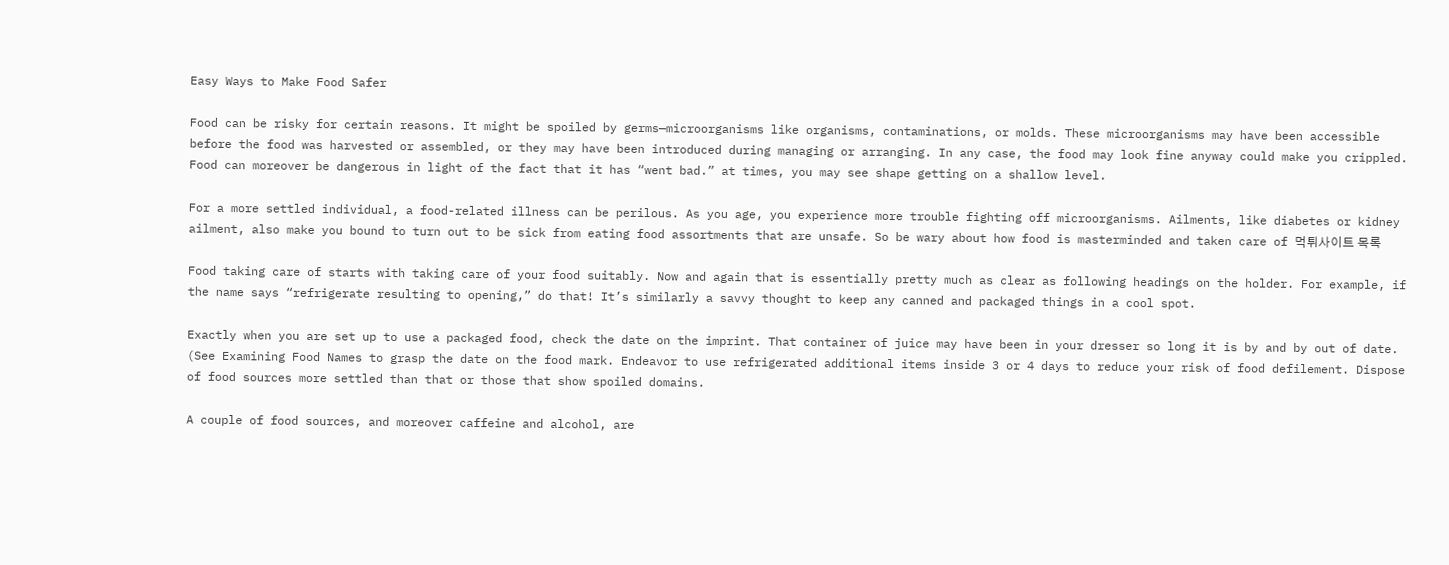Easy Ways to Make Food Safer

Food can be risky for certain reasons. It might be spoiled by germs—microorganisms like organisms, contaminations, or molds. These microorganisms may have been accessible before the food was harvested or assembled, or they may have been introduced during managing or arranging. In any case, the food may look fine anyway could make you crippled. Food can moreover be dangerous in light of the fact that it has “went bad.” at times, you may see shape getting on a shallow level.

For a more settled individual, a food-related illness can be perilous. As you age, you experience more trouble fighting off microorganisms. Ailments, like diabetes or kidney ailment, also make you bound to turn out to be sick from eating food assortments that are unsafe. So be wary about how food is masterminded and taken care of 먹튀사이트 목록

Food taking care of starts with taking care of your food suitably. Now and again that is essentially pretty much as clear as following headings on the holder. For example, if the name says “refrigerate resulting to opening,” do that! It’s similarly a savvy thought to keep any canned and packaged things in a cool spot.

Exactly when you are set up to use a packaged food, check the date on the imprint. That container of juice may have been in your dresser so long it is by and by out of date. (See Examining Food Names to grasp the date on the food mark. Endeavor to use refrigerated additional items inside 3 or 4 days to reduce your risk of food defilement. Dispose of food sources more settled than that or those that show spoiled domains.

A couple of food sources, and moreover caffeine and alcohol, are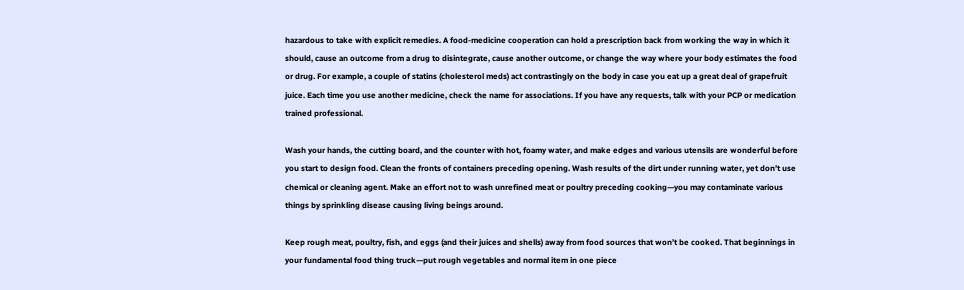hazardous to take with explicit remedies. A food-medicine cooperation can hold a prescription back from working the way in which it should, cause an outcome from a drug to disintegrate, cause another outcome, or change the way where your body estimates the food or drug. For example, a couple of statins (cholesterol meds) act contrastingly on the body in case you eat up a great deal of grapefruit juice. Each time you use another medicine, check the name for associations. If you have any requests, talk with your PCP or medication trained professional.

Wash your hands, the cutting board, and the counter with hot, foamy water, and make edges and various utensils are wonderful before you start to design food. Clean the fronts of containers preceding opening. Wash results of the dirt under running water, yet don’t use chemical or cleaning agent. Make an effort not to wash unrefined meat or poultry preceding cooking—you may contaminate various things by sprinkling disease causing living beings around.

Keep rough meat, poultry, fish, and eggs (and their juices and shells) away from food sources that won’t be cooked. That beginnings in your fundamental food thing truck—put rough vegetables and normal item in one piece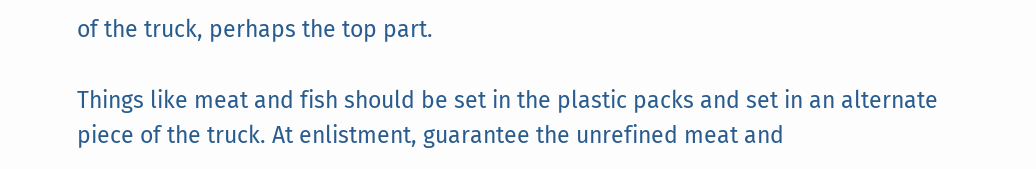of the truck, perhaps the top part.

Things like meat and fish should be set in the plastic packs and set in an alternate piece of the truck. At enlistment, guarantee the unrefined meat and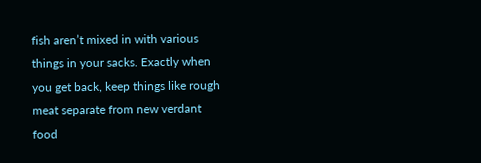fish aren’t mixed in with various things in your sacks. Exactly when you get back, keep things like rough meat separate from new verdant food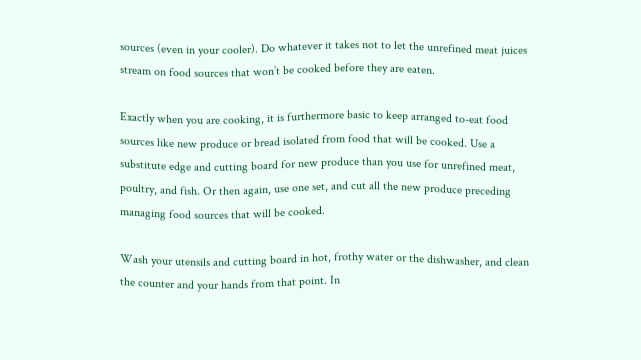sources (even in your cooler). Do whatever it takes not to let the unrefined meat juices stream on food sources that won’t be cooked before they are eaten.

Exactly when you are cooking, it is furthermore basic to keep arranged to-eat food sources like new produce or bread isolated from food that will be cooked. Use a substitute edge and cutting board for new produce than you use for unrefined meat, poultry, and fish. Or then again, use one set, and cut all the new produce preceding managing food sources that will be cooked.

Wash your utensils and cutting board in hot, frothy water or the dishwasher, and clean the counter and your hands from that point. In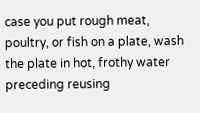case you put rough meat, poultry, or fish on a plate, wash the plate in hot, frothy water preceding reusing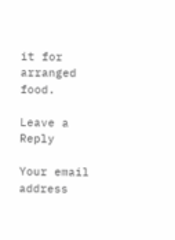it for arranged food.

Leave a Reply

Your email address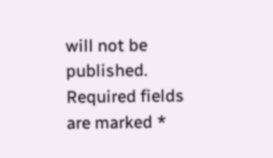will not be published. Required fields are marked *